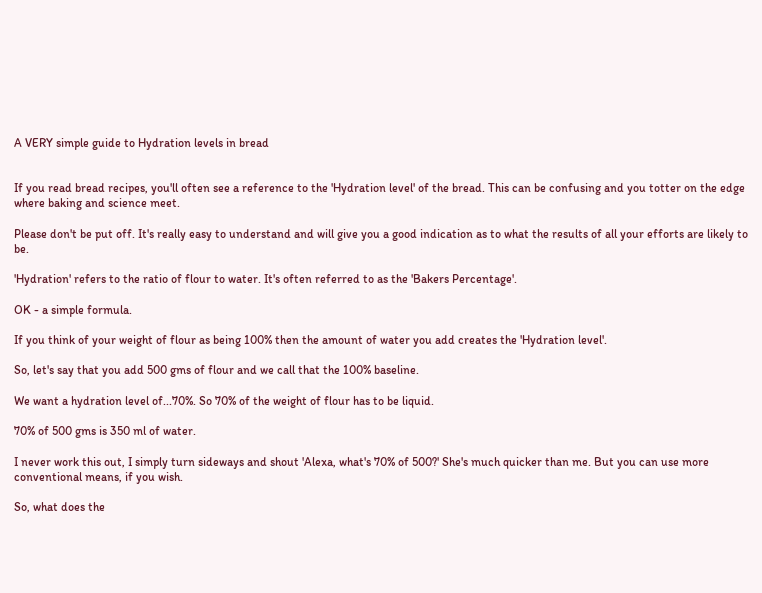A VERY simple guide to Hydration levels in bread


If you read bread recipes, you'll often see a reference to the 'Hydration level' of the bread. This can be confusing and you totter on the edge where baking and science meet.

Please don't be put off. It's really easy to understand and will give you a good indication as to what the results of all your efforts are likely to be.

'Hydration' refers to the ratio of flour to water. It's often referred to as the 'Bakers Percentage'.

OK - a simple formula.

If you think of your weight of flour as being 100% then the amount of water you add creates the 'Hydration level'.

So, let's say that you add 500 gms of flour and we call that the 100% baseline.

We want a hydration level of...70%. So 70% of the weight of flour has to be liquid.

70% of 500 gms is 350 ml of water.

I never work this out, I simply turn sideways and shout 'Alexa, what's 70% of 500?' She's much quicker than me. But you can use more conventional means, if you wish.

So, what does the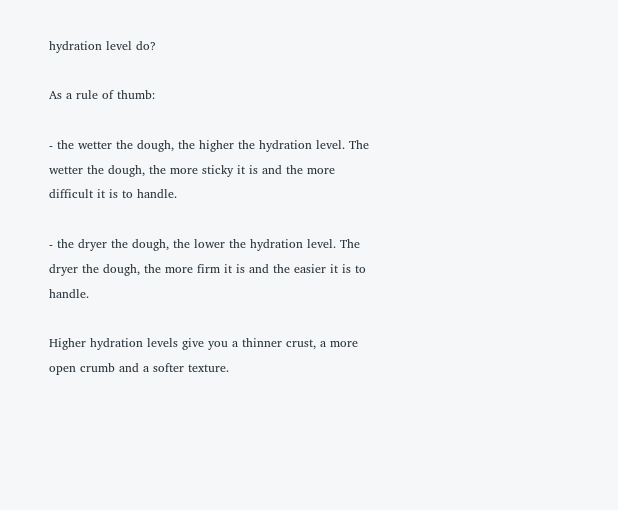hydration level do?

As a rule of thumb:

- the wetter the dough, the higher the hydration level. The wetter the dough, the more sticky it is and the more difficult it is to handle.

- the dryer the dough, the lower the hydration level. The dryer the dough, the more firm it is and the easier it is to handle.

Higher hydration levels give you a thinner crust, a more open crumb and a softer texture.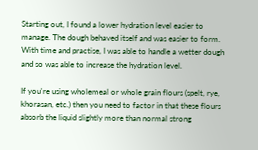Starting out, I found a lower hydration level easier to manage. The dough behaved itself and was easier to form. With time and practise, I was able to handle a wetter dough and so was able to increase the hydration level.

If you're using wholemeal or whole grain flours (spelt, rye, khorasan, etc.) then you need to factor in that these flours absorb the liquid slightly more than normal strong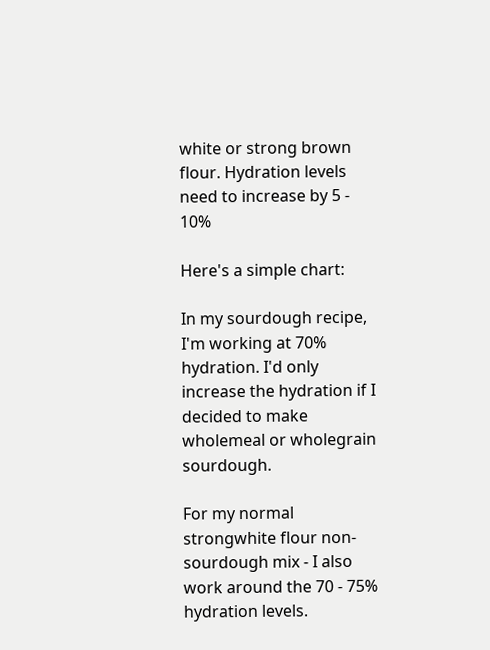white or strong brown flour. Hydration levels need to increase by 5 - 10%

Here's a simple chart:

In my sourdough recipe, I'm working at 70% hydration. I'd only increase the hydration if I decided to make wholemeal or wholegrain sourdough.

For my normal strongwhite flour non-sourdough mix - I also work around the 70 - 75% hydration levels.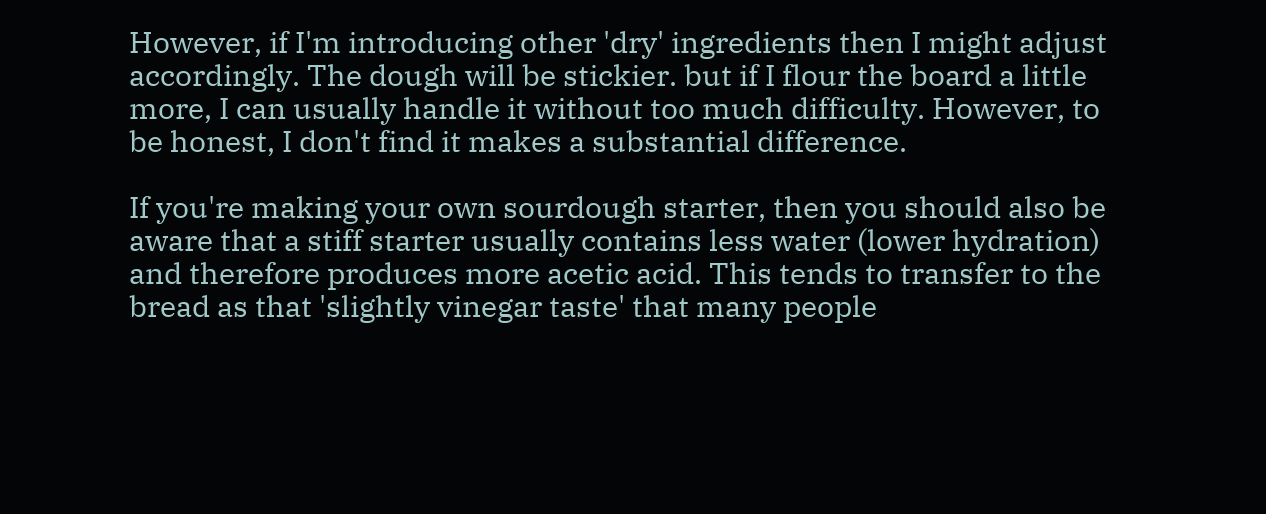However, if I'm introducing other 'dry' ingredients then I might adjust accordingly. The dough will be stickier. but if I flour the board a little more, I can usually handle it without too much difficulty. However, to be honest, I don't find it makes a substantial difference.

If you're making your own sourdough starter, then you should also be aware that a stiff starter usually contains less water (lower hydration) and therefore produces more acetic acid. This tends to transfer to the bread as that 'slightly vinegar taste' that many people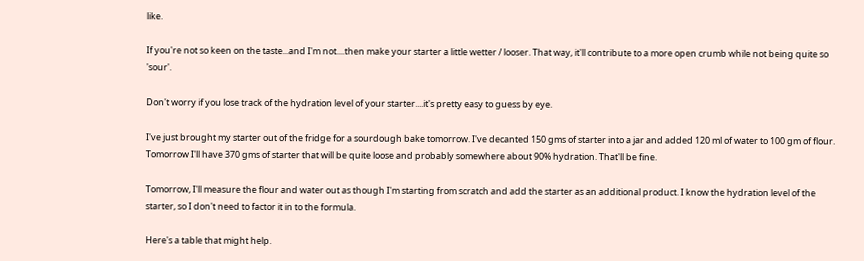like.

If you're not so keen on the taste...and I'm not....then make your starter a little wetter / looser. That way, it'll contribute to a more open crumb while not being quite so 'sour'.

Don't worry if you lose track of the hydration level of your starter....it's pretty easy to guess by eye.

I've just brought my starter out of the fridge for a sourdough bake tomorrow. I've decanted 150 gms of starter into a jar and added 120 ml of water to 100 gm of flour. Tomorrow I'll have 370 gms of starter that will be quite loose and probably somewhere about 90% hydration. That'll be fine.

Tomorrow, I'll measure the flour and water out as though I'm starting from scratch and add the starter as an additional product. I know the hydration level of the starter, so I don't need to factor it in to the formula.

Here's a table that might help.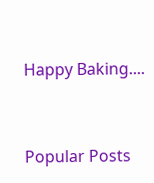Happy Baking....


Popular Posts